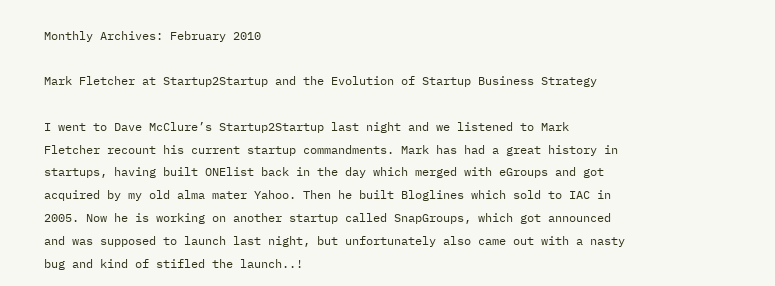Monthly Archives: February 2010

Mark Fletcher at Startup2Startup and the Evolution of Startup Business Strategy

I went to Dave McClure’s Startup2Startup last night and we listened to Mark Fletcher recount his current startup commandments. Mark has had a great history in startups, having built ONElist back in the day which merged with eGroups and got acquired by my old alma mater Yahoo. Then he built Bloglines which sold to IAC in 2005. Now he is working on another startup called SnapGroups, which got announced and was supposed to launch last night, but unfortunately also came out with a nasty bug and kind of stifled the launch..!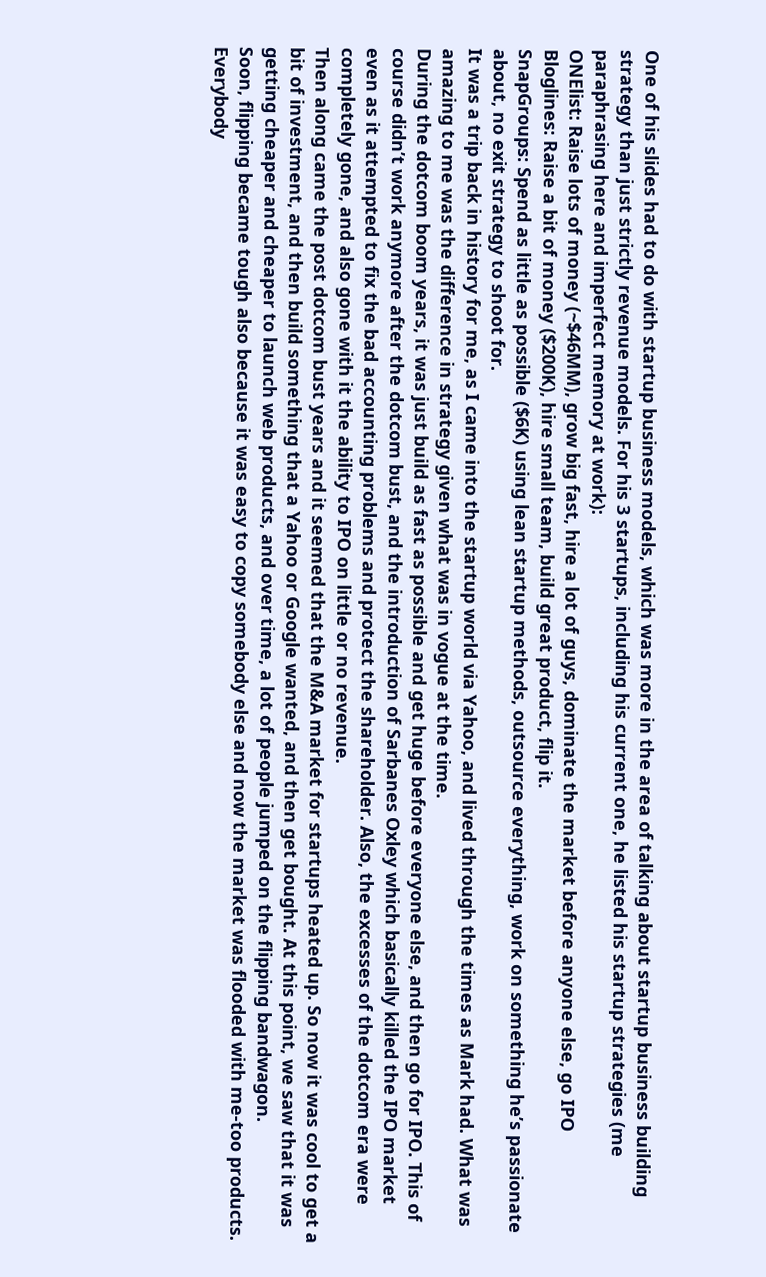One of his slides had to do with startup business models, which was more in the area of talking about startup business building strategy than just strictly revenue models. For his 3 startups, including his current one, he listed his startup strategies (me paraphrasing here and imperfect memory at work):
ONElist: Raise lots of money (~$46MM), grow big fast, hire a lot of guys, dominate the market before anyone else, go IPO
Bloglines: Raise a bit of money ($200K), hire small team, build great product, flip it.
SnapGroups: Spend as little as possible ($6K) using lean startup methods, outsource everything, work on something he’s passionate about, no exit strategy to shoot for.
It was a trip back in history for me, as I came into the startup world via Yahoo, and lived through the times as Mark had. What was amazing to me was the difference in strategy given what was in vogue at the time.
During the dotcom boom years, it was just build as fast as possible and get huge before everyone else, and then go for IPO. This of course didn’t work anymore after the dotcom bust, and the introduction of Sarbanes Oxley which basically killed the IPO market even as it attempted to fix the bad accounting problems and protect the shareholder. Also, the excesses of the dotcom era were completely gone, and also gone with it the ability to IPO on little or no revenue.
Then along came the post dotcom bust years and it seemed that the M&A market for startups heated up. So now it was cool to get a bit of investment, and then build something that a Yahoo or Google wanted, and then get bought. At this point, we saw that it was getting cheaper and cheaper to launch web products, and over time, a lot of people jumped on the flipping bandwagon.
Soon, flipping became tough also because it was easy to copy somebody else and now the market was flooded with me-too products. Everybody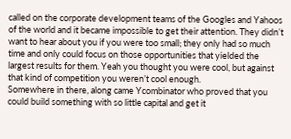called on the corporate development teams of the Googles and Yahoos of the world and it became impossible to get their attention. They didn’t want to hear about you if you were too small; they only had so much time and only could focus on those opportunities that yielded the largest results for them. Yeah you thought you were cool, but against that kind of competition you weren’t cool enough.
Somewhere in there, along came Ycombinator who proved that you could build something with so little capital and get it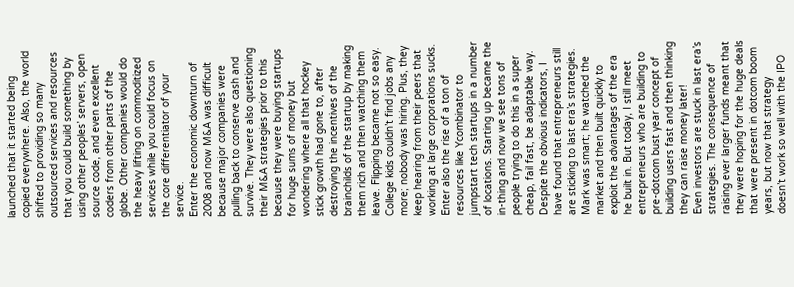launched that it started being copied everywhere. Also, the world shifted to providing so many outsourced services and resources that you could build something by using other peoples’ servers, open source code, and even excellent coders from other parts of the globe. Other companies would do the heavy lifting on commoditized services while you could focus on the core differentiator of your service.
Enter the economic downturn of 2008 and now M&A was difficult because major companies were pulling back to conserve cash and survive. They were also questioning their M&A strategies prior to this because they were buying startups for huge sums of money but wondering where all that hockey stick growth had gone to, after destroying the incentives of the brainchilds of the startup by making them rich and then watching them leave. Flipping became not so easy.
College kids couldn’t find jobs any more; nobody was hiring. Plus, they keep hearing from their peers that working at large corporations sucks. Enter also the rise of a ton of resources like Ycombinator to jumpstart tech startups in a number of locations. Starting up became the in-thing and now we see tons of people trying to do this in a super cheap, fail fast, be adaptable way.
Despite the obvious indicators, I have found that entrepreneurs still are sticking to last era’s strategies. Mark was smart; he watched the market and then built quickly to exploit the advantages of the era he built in. But today, I still meet entrepreneurs who are building to pre-dotcom bust year concept of building users fast and then thinking they can raise money later!
Even investors are stuck in last era’s strategies. The consequence of raising ever larger funds meant that they were hoping for the huge deals that were present in dotcom boom years, but now that strategy doesn’t work so well with the IPO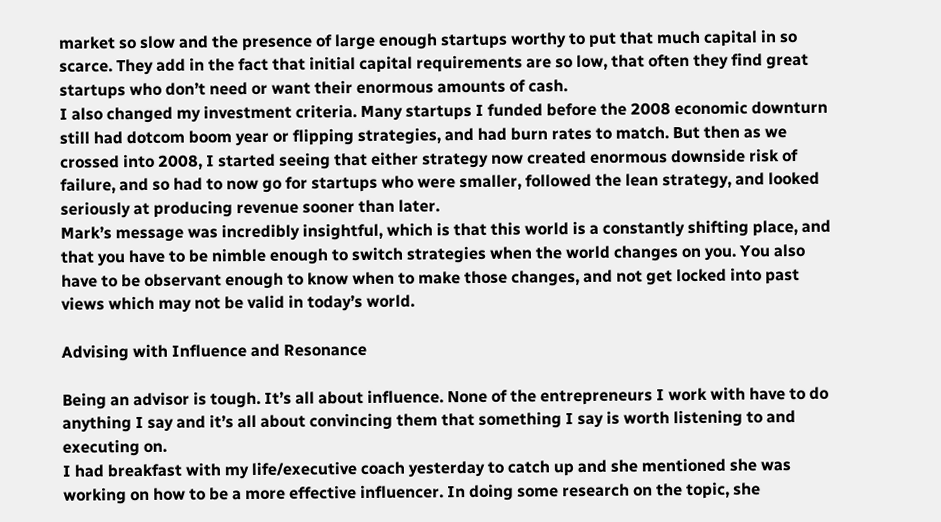market so slow and the presence of large enough startups worthy to put that much capital in so scarce. They add in the fact that initial capital requirements are so low, that often they find great startups who don’t need or want their enormous amounts of cash.
I also changed my investment criteria. Many startups I funded before the 2008 economic downturn still had dotcom boom year or flipping strategies, and had burn rates to match. But then as we crossed into 2008, I started seeing that either strategy now created enormous downside risk of failure, and so had to now go for startups who were smaller, followed the lean strategy, and looked seriously at producing revenue sooner than later.
Mark’s message was incredibly insightful, which is that this world is a constantly shifting place, and that you have to be nimble enough to switch strategies when the world changes on you. You also have to be observant enough to know when to make those changes, and not get locked into past views which may not be valid in today’s world.

Advising with Influence and Resonance

Being an advisor is tough. It’s all about influence. None of the entrepreneurs I work with have to do anything I say and it’s all about convincing them that something I say is worth listening to and executing on.
I had breakfast with my life/executive coach yesterday to catch up and she mentioned she was working on how to be a more effective influencer. In doing some research on the topic, she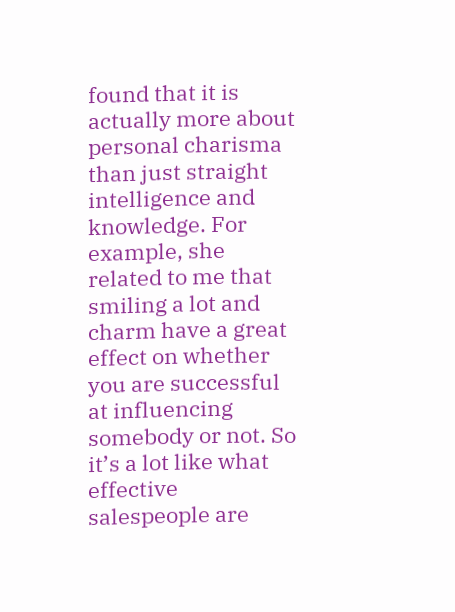found that it is actually more about personal charisma than just straight intelligence and knowledge. For example, she related to me that smiling a lot and charm have a great effect on whether you are successful at influencing somebody or not. So it’s a lot like what effective salespeople are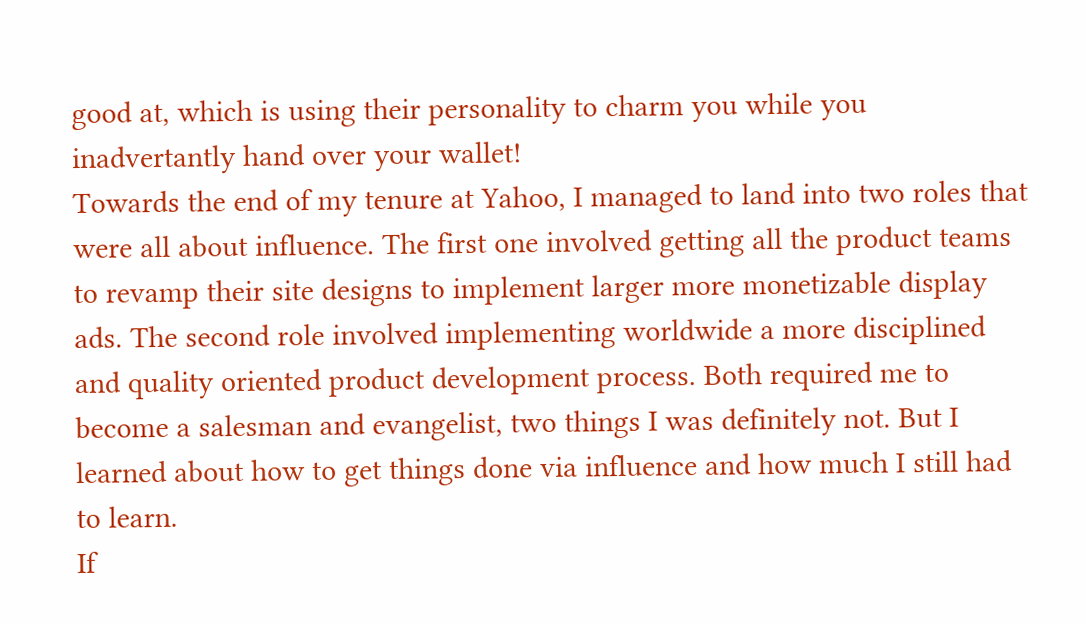good at, which is using their personality to charm you while you inadvertantly hand over your wallet!
Towards the end of my tenure at Yahoo, I managed to land into two roles that were all about influence. The first one involved getting all the product teams to revamp their site designs to implement larger more monetizable display ads. The second role involved implementing worldwide a more disciplined and quality oriented product development process. Both required me to become a salesman and evangelist, two things I was definitely not. But I learned about how to get things done via influence and how much I still had to learn.
If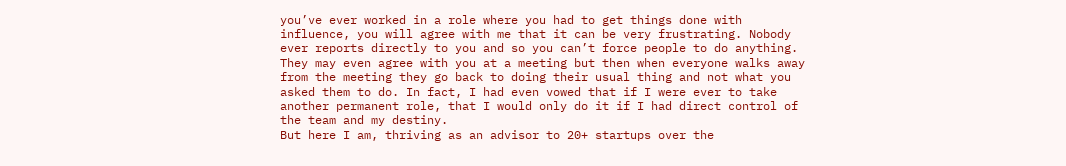you’ve ever worked in a role where you had to get things done with influence, you will agree with me that it can be very frustrating. Nobody ever reports directly to you and so you can’t force people to do anything. They may even agree with you at a meeting but then when everyone walks away from the meeting they go back to doing their usual thing and not what you asked them to do. In fact, I had even vowed that if I were ever to take another permanent role, that I would only do it if I had direct control of the team and my destiny.
But here I am, thriving as an advisor to 20+ startups over the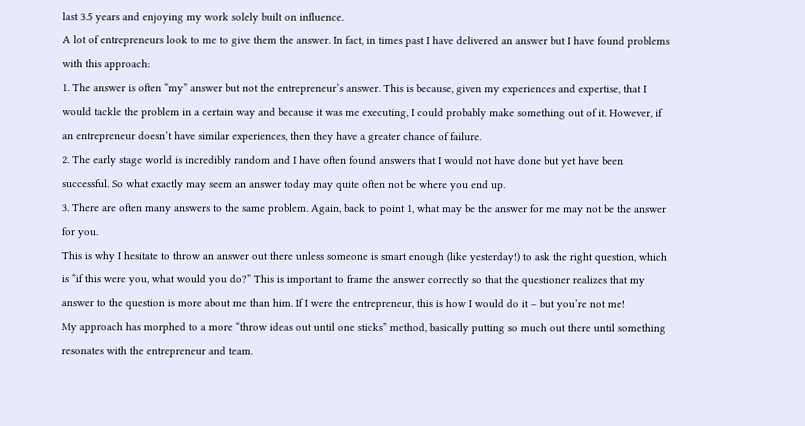last 3.5 years and enjoying my work solely built on influence.
A lot of entrepreneurs look to me to give them the answer. In fact, in times past I have delivered an answer but I have found problems with this approach:
1. The answer is often “my” answer but not the entrepreneur’s answer. This is because, given my experiences and expertise, that I would tackle the problem in a certain way and because it was me executing, I could probably make something out of it. However, if an entrepreneur doesn’t have similar experiences, then they have a greater chance of failure.
2. The early stage world is incredibly random and I have often found answers that I would not have done but yet have been successful. So what exactly may seem an answer today may quite often not be where you end up.
3. There are often many answers to the same problem. Again, back to point 1, what may be the answer for me may not be the answer for you.
This is why I hesitate to throw an answer out there unless someone is smart enough (like yesterday!) to ask the right question, which is “if this were you, what would you do?” This is important to frame the answer correctly so that the questioner realizes that my answer to the question is more about me than him. If I were the entrepreneur, this is how I would do it – but you’re not me!
My approach has morphed to a more “throw ideas out until one sticks” method, basically putting so much out there until something resonates with the entrepreneur and team.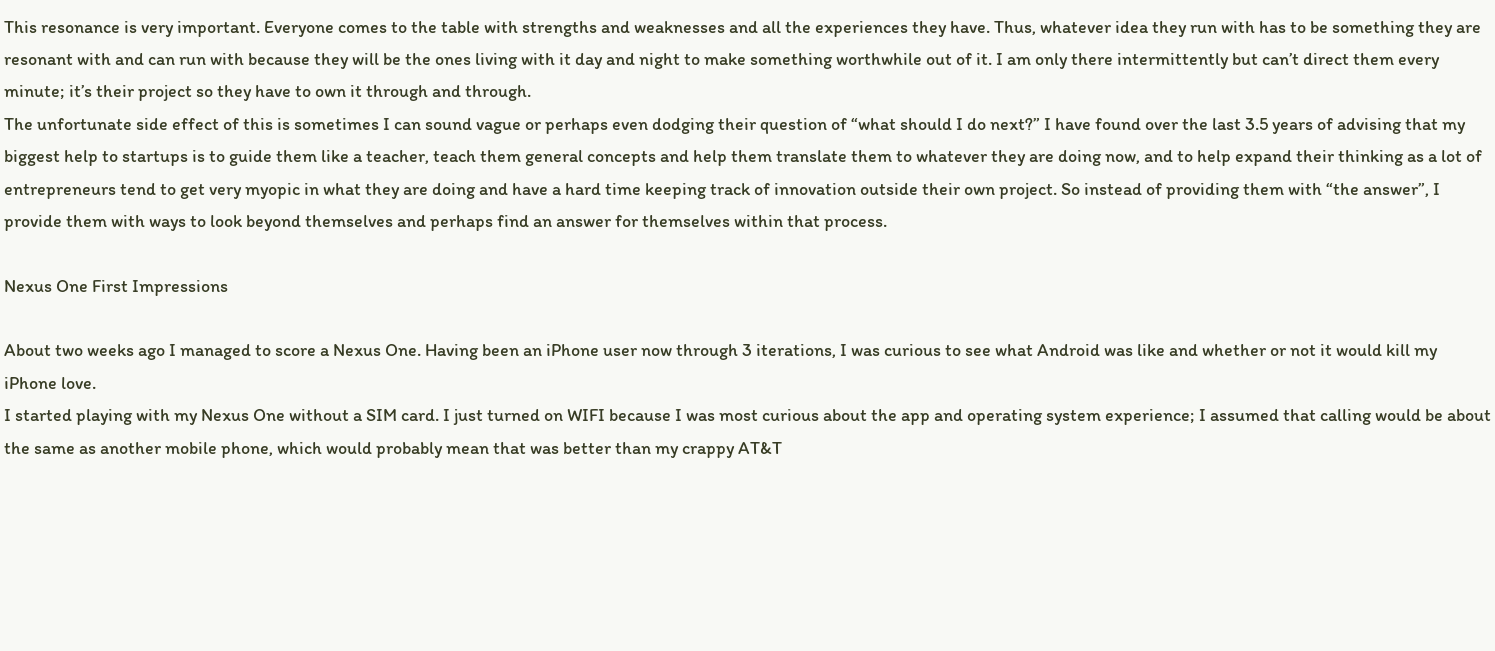This resonance is very important. Everyone comes to the table with strengths and weaknesses and all the experiences they have. Thus, whatever idea they run with has to be something they are resonant with and can run with because they will be the ones living with it day and night to make something worthwhile out of it. I am only there intermittently but can’t direct them every minute; it’s their project so they have to own it through and through.
The unfortunate side effect of this is sometimes I can sound vague or perhaps even dodging their question of “what should I do next?” I have found over the last 3.5 years of advising that my biggest help to startups is to guide them like a teacher, teach them general concepts and help them translate them to whatever they are doing now, and to help expand their thinking as a lot of entrepreneurs tend to get very myopic in what they are doing and have a hard time keeping track of innovation outside their own project. So instead of providing them with “the answer”, I provide them with ways to look beyond themselves and perhaps find an answer for themselves within that process.

Nexus One First Impressions

About two weeks ago I managed to score a Nexus One. Having been an iPhone user now through 3 iterations, I was curious to see what Android was like and whether or not it would kill my iPhone love.
I started playing with my Nexus One without a SIM card. I just turned on WIFI because I was most curious about the app and operating system experience; I assumed that calling would be about the same as another mobile phone, which would probably mean that was better than my crappy AT&T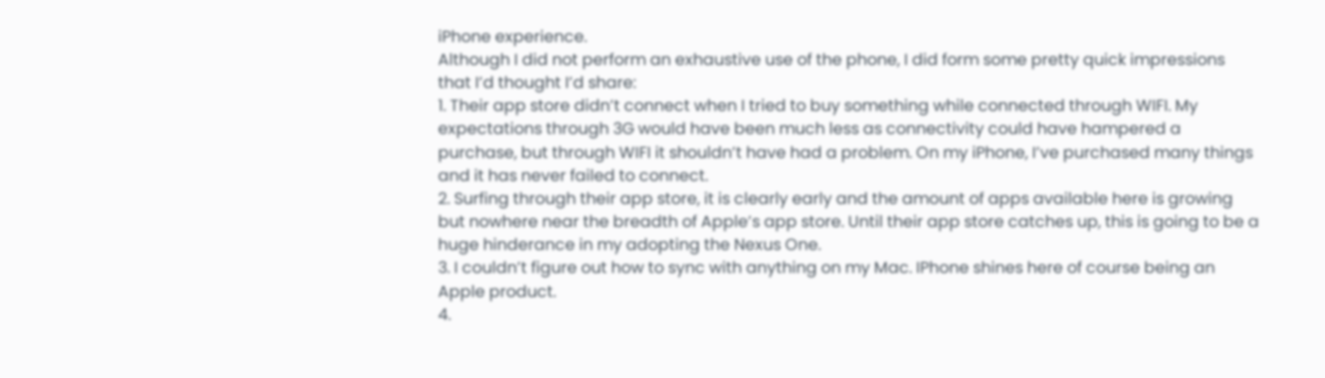iPhone experience.
Although I did not perform an exhaustive use of the phone, I did form some pretty quick impressions that I’d thought I’d share:
1. Their app store didn’t connect when I tried to buy something while connected through WIFI. My expectations through 3G would have been much less as connectivity could have hampered a purchase, but through WIFI it shouldn’t have had a problem. On my iPhone, I’ve purchased many things and it has never failed to connect.
2. Surfing through their app store, it is clearly early and the amount of apps available here is growing but nowhere near the breadth of Apple’s app store. Until their app store catches up, this is going to be a huge hinderance in my adopting the Nexus One.
3. I couldn’t figure out how to sync with anything on my Mac. IPhone shines here of course being an Apple product.
4.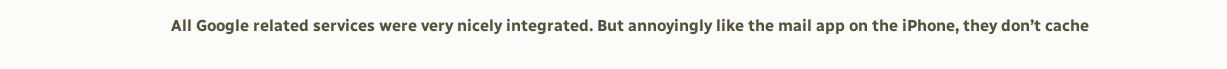All Google related services were very nicely integrated. But annoyingly like the mail app on the iPhone, they don’t cache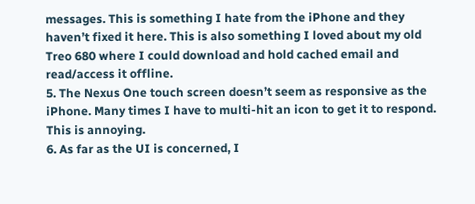messages. This is something I hate from the iPhone and they haven’t fixed it here. This is also something I loved about my old Treo 680 where I could download and hold cached email and read/access it offline.
5. The Nexus One touch screen doesn’t seem as responsive as the iPhone. Many times I have to multi-hit an icon to get it to respond. This is annoying.
6. As far as the UI is concerned, I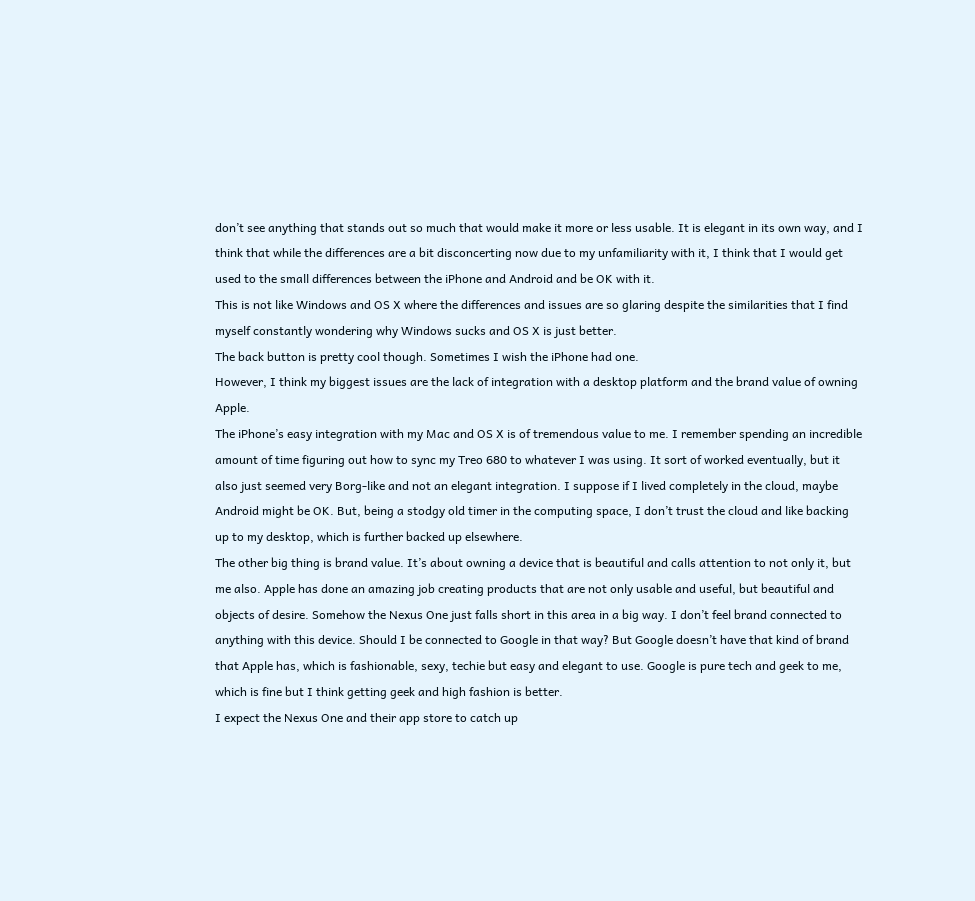don’t see anything that stands out so much that would make it more or less usable. It is elegant in its own way, and I think that while the differences are a bit disconcerting now due to my unfamiliarity with it, I think that I would get used to the small differences between the iPhone and Android and be OK with it.
This is not like Windows and OS X where the differences and issues are so glaring despite the similarities that I find myself constantly wondering why Windows sucks and OS X is just better.
The back button is pretty cool though. Sometimes I wish the iPhone had one.
However, I think my biggest issues are the lack of integration with a desktop platform and the brand value of owning Apple.
The iPhone’s easy integration with my Mac and OS X is of tremendous value to me. I remember spending an incredible amount of time figuring out how to sync my Treo 680 to whatever I was using. It sort of worked eventually, but it also just seemed very Borg-like and not an elegant integration. I suppose if I lived completely in the cloud, maybe Android might be OK. But, being a stodgy old timer in the computing space, I don’t trust the cloud and like backing up to my desktop, which is further backed up elsewhere.
The other big thing is brand value. It’s about owning a device that is beautiful and calls attention to not only it, but me also. Apple has done an amazing job creating products that are not only usable and useful, but beautiful and objects of desire. Somehow the Nexus One just falls short in this area in a big way. I don’t feel brand connected to anything with this device. Should I be connected to Google in that way? But Google doesn’t have that kind of brand that Apple has, which is fashionable, sexy, techie but easy and elegant to use. Google is pure tech and geek to me, which is fine but I think getting geek and high fashion is better.
I expect the Nexus One and their app store to catch up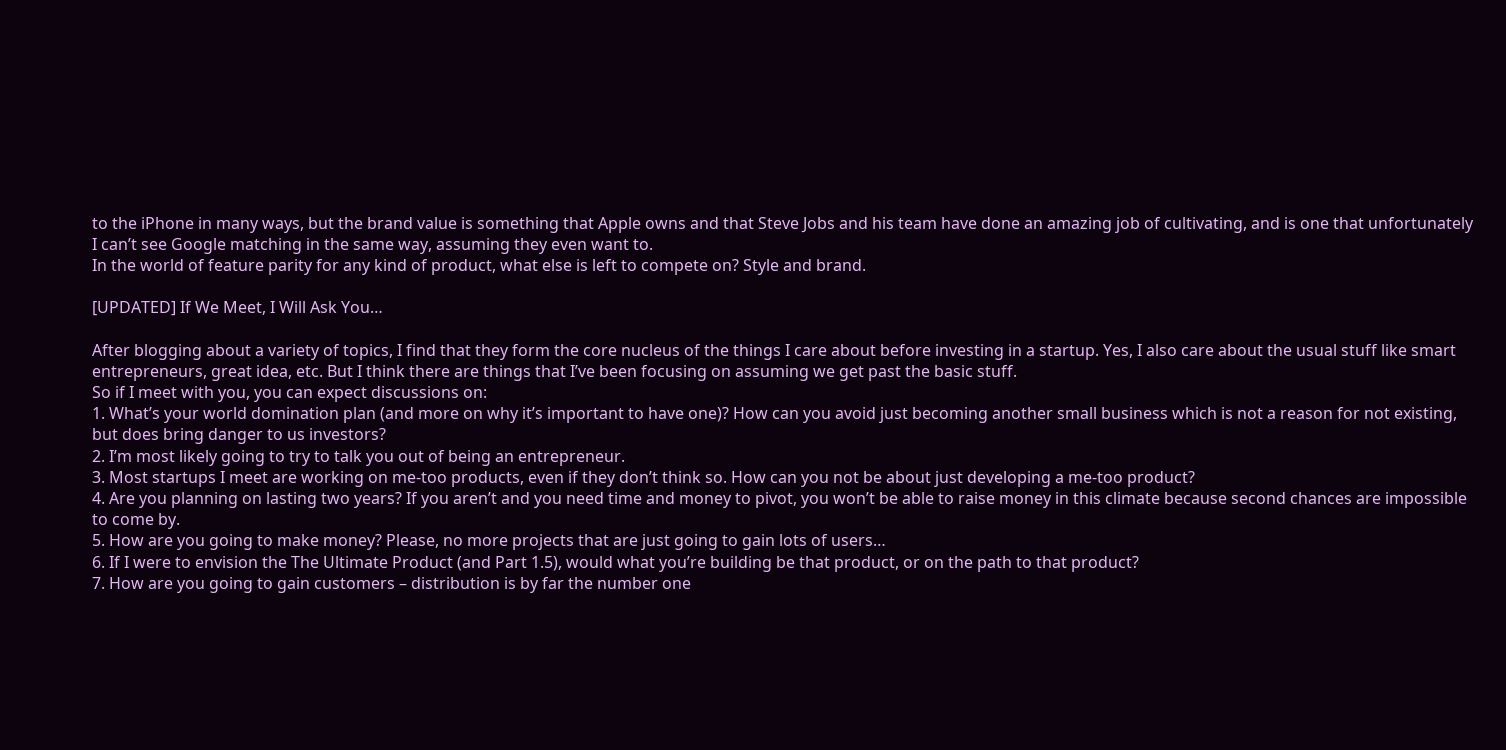to the iPhone in many ways, but the brand value is something that Apple owns and that Steve Jobs and his team have done an amazing job of cultivating, and is one that unfortunately I can’t see Google matching in the same way, assuming they even want to.
In the world of feature parity for any kind of product, what else is left to compete on? Style and brand.

[UPDATED] If We Meet, I Will Ask You…

After blogging about a variety of topics, I find that they form the core nucleus of the things I care about before investing in a startup. Yes, I also care about the usual stuff like smart entrepreneurs, great idea, etc. But I think there are things that I’ve been focusing on assuming we get past the basic stuff.
So if I meet with you, you can expect discussions on:
1. What’s your world domination plan (and more on why it’s important to have one)? How can you avoid just becoming another small business which is not a reason for not existing, but does bring danger to us investors?
2. I’m most likely going to try to talk you out of being an entrepreneur.
3. Most startups I meet are working on me-too products, even if they don’t think so. How can you not be about just developing a me-too product?
4. Are you planning on lasting two years? If you aren’t and you need time and money to pivot, you won’t be able to raise money in this climate because second chances are impossible to come by.
5. How are you going to make money? Please, no more projects that are just going to gain lots of users…
6. If I were to envision the The Ultimate Product (and Part 1.5), would what you’re building be that product, or on the path to that product?
7. How are you going to gain customers – distribution is by far the number one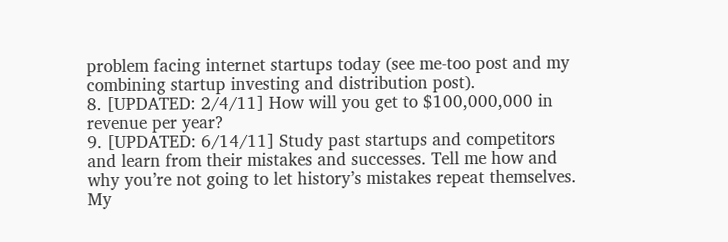problem facing internet startups today (see me-too post and my combining startup investing and distribution post).
8. [UPDATED: 2/4/11] How will you get to $100,000,000 in revenue per year?
9. [UPDATED: 6/14/11] Study past startups and competitors and learn from their mistakes and successes. Tell me how and why you’re not going to let history’s mistakes repeat themselves.
My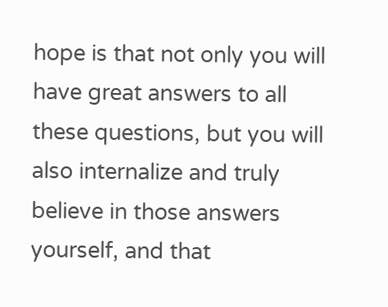hope is that not only you will have great answers to all these questions, but you will also internalize and truly believe in those answers yourself, and that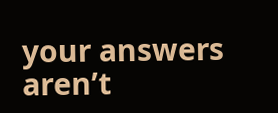your answers aren’t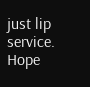just lip service. Hope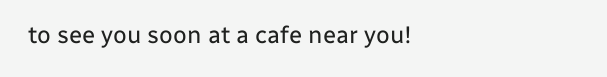to see you soon at a cafe near you!